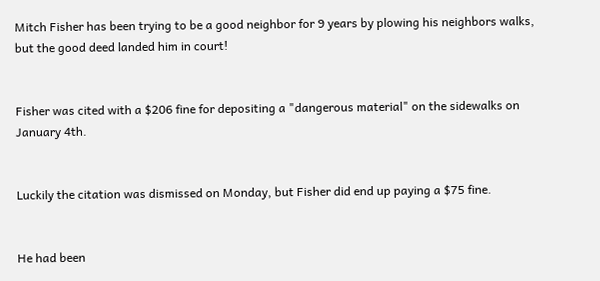Mitch Fisher has been trying to be a good neighbor for 9 years by plowing his neighbors walks, but the good deed landed him in court!


Fisher was cited with a $206 fine for depositing a "dangerous material" on the sidewalks on January 4th.


Luckily the citation was dismissed on Monday, but Fisher did end up paying a $75 fine.


He had been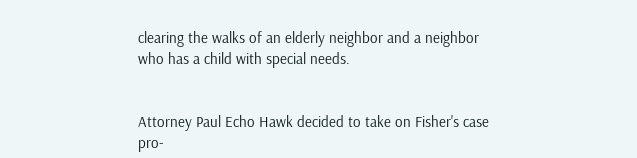clearing the walks of an elderly neighbor and a neighbor who has a child with special needs.


Attorney Paul Echo Hawk decided to take on Fisher's case pro-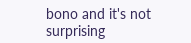bono and it's not surprising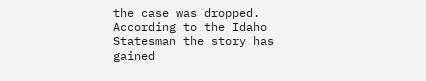the case was dropped. According to the Idaho Statesman the story has gained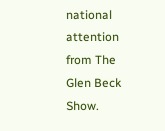national attention from The Glen Beck Show.